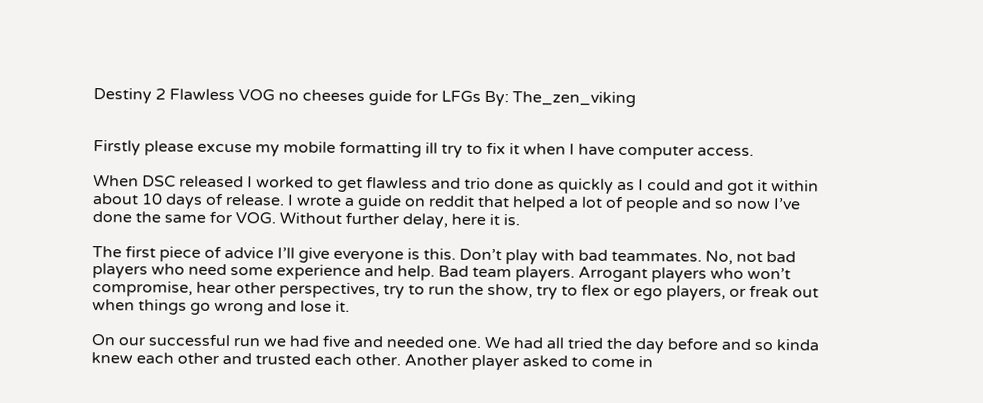Destiny 2 Flawless VOG no cheeses guide for LFGs By: The_zen_viking


Firstly please excuse my mobile formatting ill try to fix it when I have computer access.

When DSC released I worked to get flawless and trio done as quickly as I could and got it within about 10 days of release. I wrote a guide on reddit that helped a lot of people and so now I’ve done the same for VOG. Without further delay, here it is.

The first piece of advice I’ll give everyone is this. Don’t play with bad teammates. No, not bad players who need some experience and help. Bad team players. Arrogant players who won’t compromise, hear other perspectives, try to run the show, try to flex or ego players, or freak out when things go wrong and lose it.

On our successful run we had five and needed one. We had all tried the day before and so kinda knew each other and trusted each other. Another player asked to come in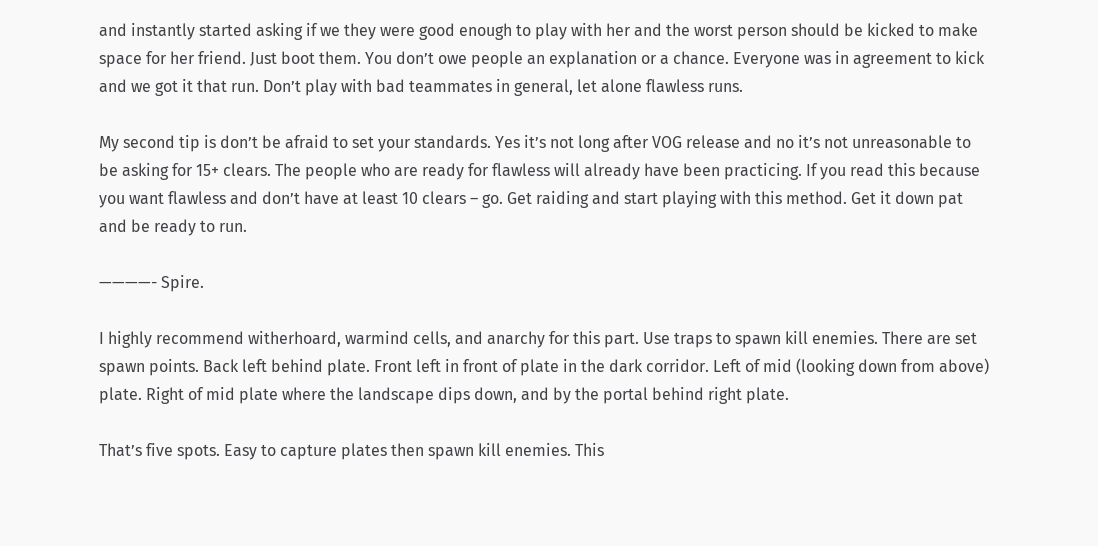and instantly started asking if we they were good enough to play with her and the worst person should be kicked to make space for her friend. Just boot them. You don’t owe people an explanation or a chance. Everyone was in agreement to kick and we got it that run. Don’t play with bad teammates in general, let alone flawless runs.

My second tip is don’t be afraid to set your standards. Yes it’s not long after VOG release and no it’s not unreasonable to be asking for 15+ clears. The people who are ready for flawless will already have been practicing. If you read this because you want flawless and don’t have at least 10 clears – go. Get raiding and start playing with this method. Get it down pat and be ready to run.

————- Spire.

I highly recommend witherhoard, warmind cells, and anarchy for this part. Use traps to spawn kill enemies. There are set spawn points. Back left behind plate. Front left in front of plate in the dark corridor. Left of mid (looking down from above) plate. Right of mid plate where the landscape dips down, and by the portal behind right plate.

That’s five spots. Easy to capture plates then spawn kill enemies. This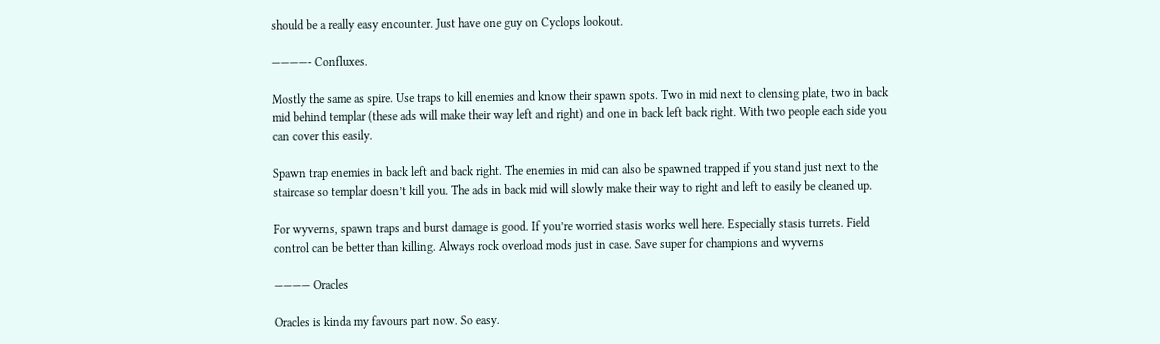should be a really easy encounter. Just have one guy on Cyclops lookout.

————- Confluxes.

Mostly the same as spire. Use traps to kill enemies and know their spawn spots. Two in mid next to clensing plate, two in back mid behind templar (these ads will make their way left and right) and one in back left back right. With two people each side you can cover this easily.

Spawn trap enemies in back left and back right. The enemies in mid can also be spawned trapped if you stand just next to the staircase so templar doesn’t kill you. The ads in back mid will slowly make their way to right and left to easily be cleaned up.

For wyverns, spawn traps and burst damage is good. If you’re worried stasis works well here. Especially stasis turrets. Field control can be better than killing. Always rock overload mods just in case. Save super for champions and wyverns

———— Oracles

Oracles is kinda my favours part now. So easy.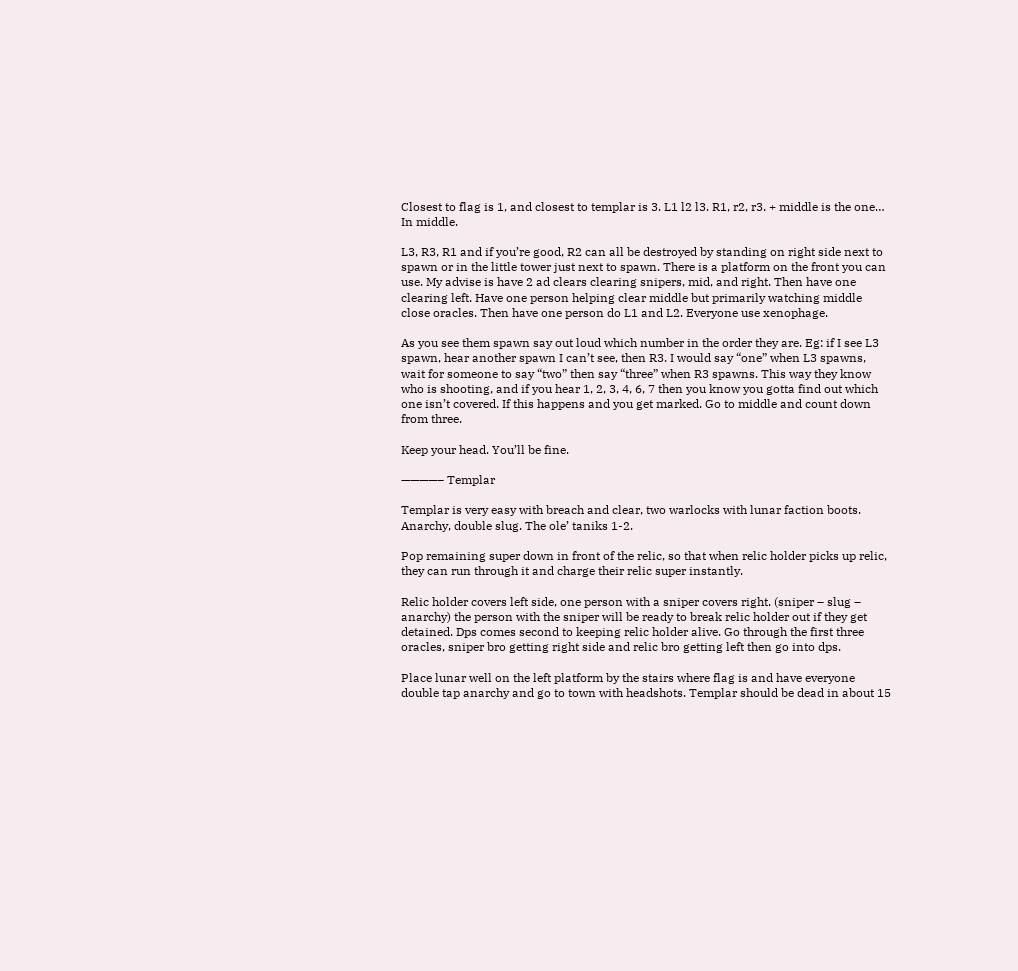Closest to flag is 1, and closest to templar is 3. L1 l2 l3. R1, r2, r3. + middle is the one… In middle.

L3, R3, R1 and if you’re good, R2 can all be destroyed by standing on right side next to spawn or in the little tower just next to spawn. There is a platform on the front you can use. My advise is have 2 ad clears clearing snipers, mid, and right. Then have one clearing left. Have one person helping clear middle but primarily watching middle close oracles. Then have one person do L1 and L2. Everyone use xenophage.

As you see them spawn say out loud which number in the order they are. Eg: if I see L3 spawn, hear another spawn I can’t see, then R3. I would say “one” when L3 spawns, wait for someone to say “two” then say “three” when R3 spawns. This way they know who is shooting, and if you hear 1, 2, 3, 4, 6, 7 then you know you gotta find out which one isn’t covered. If this happens and you get marked. Go to middle and count down from three.

Keep your head. You’ll be fine.

————– Templar

Templar is very easy with breach and clear, two warlocks with lunar faction boots. Anarchy, double slug. The ole’ taniks 1-2.

Pop remaining super down in front of the relic, so that when relic holder picks up relic, they can run through it and charge their relic super instantly.

Relic holder covers left side, one person with a sniper covers right. (sniper – slug – anarchy) the person with the sniper will be ready to break relic holder out if they get detained. Dps comes second to keeping relic holder alive. Go through the first three oracles, sniper bro getting right side and relic bro getting left then go into dps.

Place lunar well on the left platform by the stairs where flag is and have everyone double tap anarchy and go to town with headshots. Templar should be dead in about 15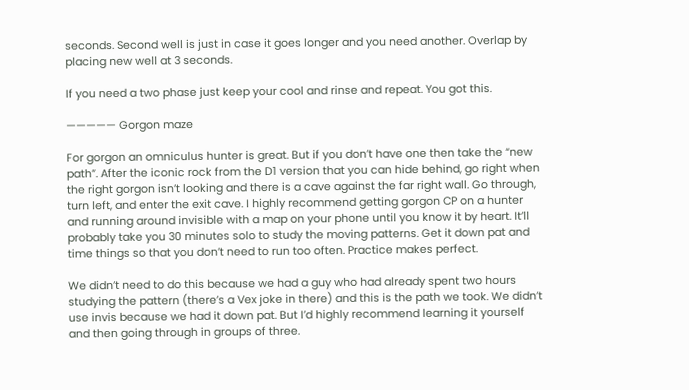seconds. Second well is just in case it goes longer and you need another. Overlap by placing new well at 3 seconds.

If you need a two phase just keep your cool and rinse and repeat. You got this.

————— Gorgon maze

For gorgon an omniculus hunter is great. But if you don’t have one then take the “new path”. After the iconic rock from the D1 version that you can hide behind, go right when the right gorgon isn’t looking and there is a cave against the far right wall. Go through, turn left, and enter the exit cave. I highly recommend getting gorgon CP on a hunter and running around invisible with a map on your phone until you know it by heart. It’ll probably take you 30 minutes solo to study the moving patterns. Get it down pat and time things so that you don’t need to run too often. Practice makes perfect.

We didn’t need to do this because we had a guy who had already spent two hours studying the pattern (there’s a Vex joke in there) and this is the path we took. We didn’t use invis because we had it down pat. But I’d highly recommend learning it yourself and then going through in groups of three.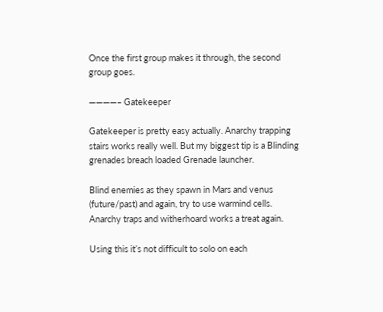Once the first group makes it through, the second group goes.

————– Gatekeeper

Gatekeeper is pretty easy actually. Anarchy trapping stairs works really well. But my biggest tip is a Blinding grenades breach loaded Grenade launcher.

Blind enemies as they spawn in Mars and venus (future/past) and again, try to use warmind cells. Anarchy traps and witherhoard works a treat again.

Using this it’s not difficult to solo on each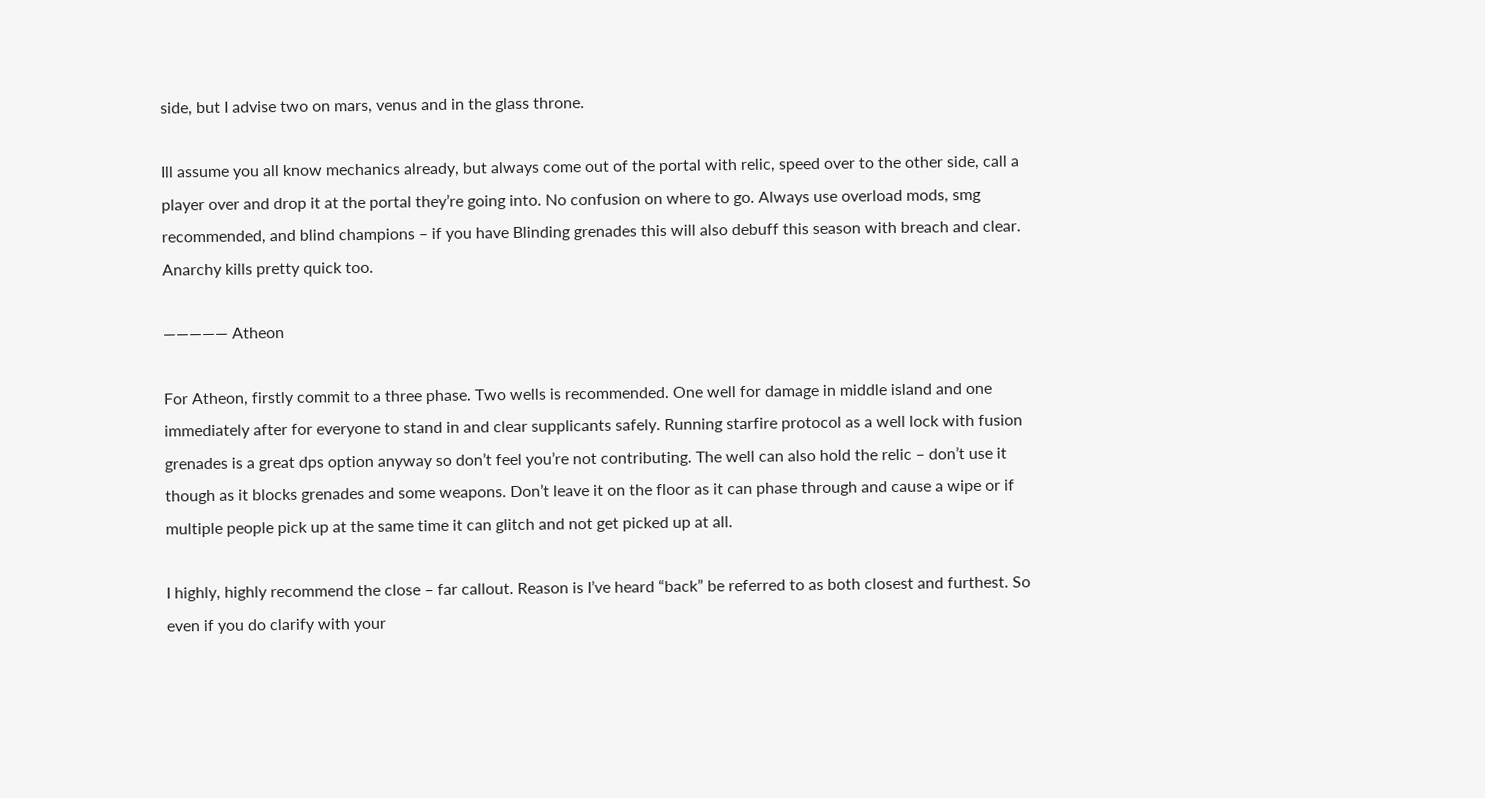side, but I advise two on mars, venus and in the glass throne.

Ill assume you all know mechanics already, but always come out of the portal with relic, speed over to the other side, call a player over and drop it at the portal they’re going into. No confusion on where to go. Always use overload mods, smg recommended, and blind champions – if you have Blinding grenades this will also debuff this season with breach and clear. Anarchy kills pretty quick too.

————— Atheon

For Atheon, firstly commit to a three phase. Two wells is recommended. One well for damage in middle island and one immediately after for everyone to stand in and clear supplicants safely. Running starfire protocol as a well lock with fusion grenades is a great dps option anyway so don’t feel you’re not contributing. The well can also hold the relic – don’t use it though as it blocks grenades and some weapons. Don’t leave it on the floor as it can phase through and cause a wipe or if multiple people pick up at the same time it can glitch and not get picked up at all.

I highly, highly recommend the close – far callout. Reason is I’ve heard “back” be referred to as both closest and furthest. So even if you do clarify with your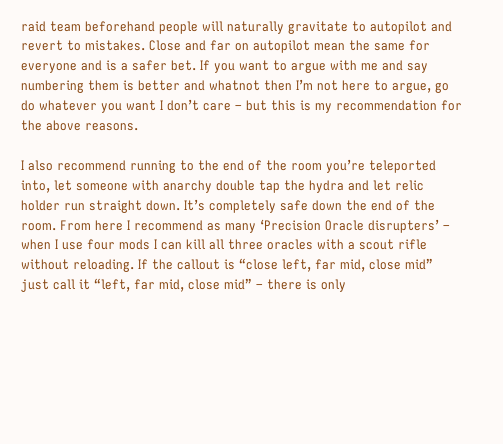raid team beforehand people will naturally gravitate to autopilot and revert to mistakes. Close and far on autopilot mean the same for everyone and is a safer bet. If you want to argue with me and say numbering them is better and whatnot then I’m not here to argue, go do whatever you want I don’t care – but this is my recommendation for the above reasons.

I also recommend running to the end of the room you’re teleported into, let someone with anarchy double tap the hydra and let relic holder run straight down. It’s completely safe down the end of the room. From here I recommend as many ‘Precision Oracle disrupters’ – when I use four mods I can kill all three oracles with a scout rifle without reloading. If the callout is “close left, far mid, close mid” just call it “left, far mid, close mid” – there is only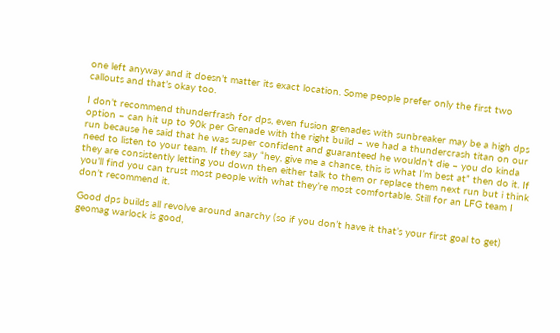one left anyway and it doesn’t matter its exact location. Some people prefer only the first two callouts and that’s okay too.

I don’t recommend thunderfrash for dps, even fusion grenades with sunbreaker may be a high dps option – can hit up to 90k per Grenade with the right build – we had a thundercrash titan on our run because he said that he was super confident and guaranteed he wouldn’t die – you do kinda need to listen to your team. If they say “hey, give me a chance, this is what I’m best at” then do it. If they are consistently letting you down then either talk to them or replace them next run but i think you’ll find you can trust most people with what they’re most comfortable. Still for an LFG team I don’t recommend it.

Good dps builds all revolve around anarchy (so if you don’t have it that’s your first goal to get) geomag warlock is good,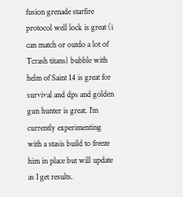fusion grenade starfire protocol well lock is great (i can match or outdo a lot of Tcrash titans) bubble with helm of Saint 14 is great for survival and dps and golden gun hunter is great. I’m currently experimenting with a stasis build to freeze him in place but will update as I get results.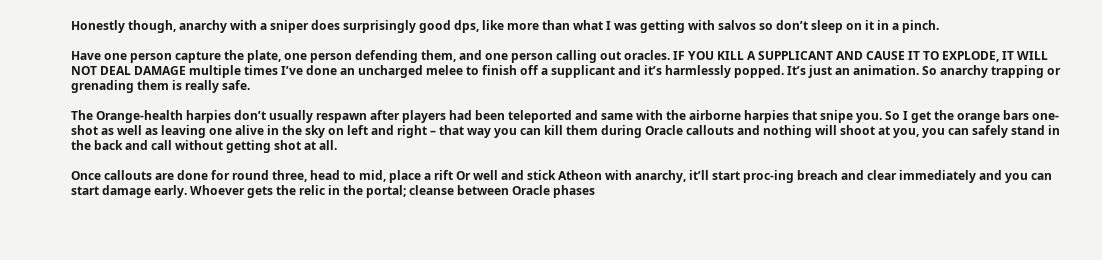Honestly though, anarchy with a sniper does surprisingly good dps, like more than what I was getting with salvos so don’t sleep on it in a pinch.

Have one person capture the plate, one person defending them, and one person calling out oracles. IF YOU KILL A SUPPLICANT AND CAUSE IT TO EXPLODE, IT WILL NOT DEAL DAMAGE multiple times I’ve done an uncharged melee to finish off a supplicant and it’s harmlessly popped. It’s just an animation. So anarchy trapping or grenading them is really safe.

The Orange-health harpies don’t usually respawn after players had been teleported and same with the airborne harpies that snipe you. So I get the orange bars one-shot as well as leaving one alive in the sky on left and right – that way you can kill them during Oracle callouts and nothing will shoot at you, you can safely stand in the back and call without getting shot at all.

Once callouts are done for round three, head to mid, place a rift Or well and stick Atheon with anarchy, it’ll start proc-ing breach and clear immediately and you can start damage early. Whoever gets the relic in the portal; cleanse between Oracle phases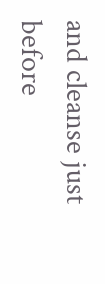and cleanse just before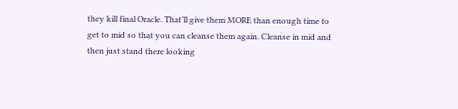they kill final Oracle. That’ll give them MORE than enough time to get to mid so that you can cleanse them again. Cleanse in mid and then just stand there looking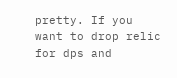pretty. If you want to drop relic for dps and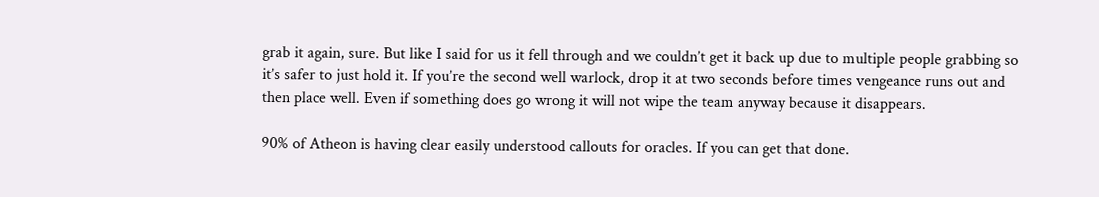grab it again, sure. But like I said for us it fell through and we couldn’t get it back up due to multiple people grabbing so it’s safer to just hold it. If you’re the second well warlock, drop it at two seconds before times vengeance runs out and then place well. Even if something does go wrong it will not wipe the team anyway because it disappears.

90% of Atheon is having clear easily understood callouts for oracles. If you can get that done.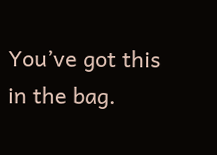You’ve got this in the bag.